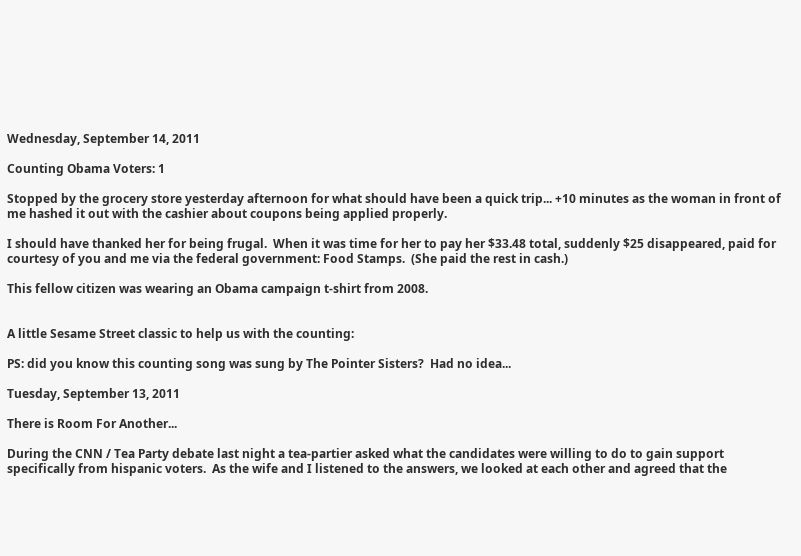Wednesday, September 14, 2011

Counting Obama Voters: 1

Stopped by the grocery store yesterday afternoon for what should have been a quick trip... +10 minutes as the woman in front of me hashed it out with the cashier about coupons being applied properly.

I should have thanked her for being frugal.  When it was time for her to pay her $33.48 total, suddenly $25 disappeared, paid for courtesy of you and me via the federal government: Food Stamps.  (She paid the rest in cash.)

This fellow citizen was wearing an Obama campaign t-shirt from 2008.


A little Sesame Street classic to help us with the counting:

PS: did you know this counting song was sung by The Pointer Sisters?  Had no idea...

Tuesday, September 13, 2011

There is Room For Another...

During the CNN / Tea Party debate last night a tea-partier asked what the candidates were willing to do to gain support specifically from hispanic voters.  As the wife and I listened to the answers, we looked at each other and agreed that the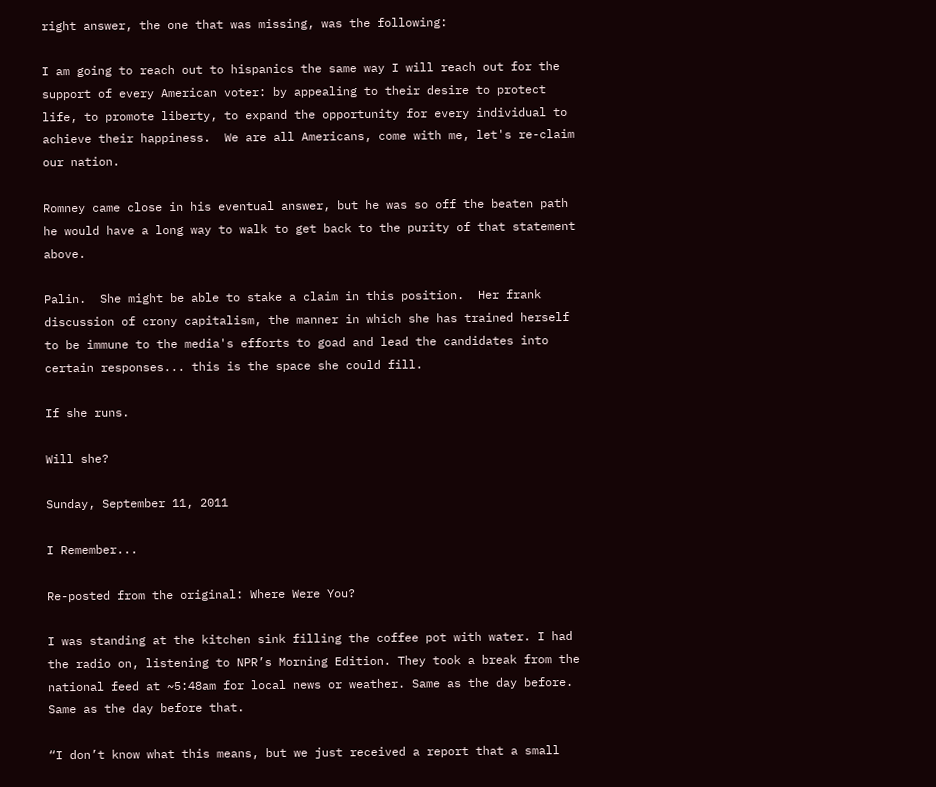right answer, the one that was missing, was the following:

I am going to reach out to hispanics the same way I will reach out for the support of every American voter: by appealing to their desire to protect life, to promote liberty, to expand the opportunity for every individual to achieve their happiness.  We are all Americans, come with me, let's re-claim our nation.

Romney came close in his eventual answer, but he was so off the beaten path he would have a long way to walk to get back to the purity of that statement above.

Palin.  She might be able to stake a claim in this position.  Her frank discussion of crony capitalism, the manner in which she has trained herself to be immune to the media's efforts to goad and lead the candidates into certain responses... this is the space she could fill.

If she runs.

Will she?

Sunday, September 11, 2011

I Remember...

Re-posted from the original: Where Were You?

I was standing at the kitchen sink filling the coffee pot with water. I had the radio on, listening to NPR’s Morning Edition. They took a break from the national feed at ~5:48am for local news or weather. Same as the day before. Same as the day before that.

“I don’t know what this means, but we just received a report that a small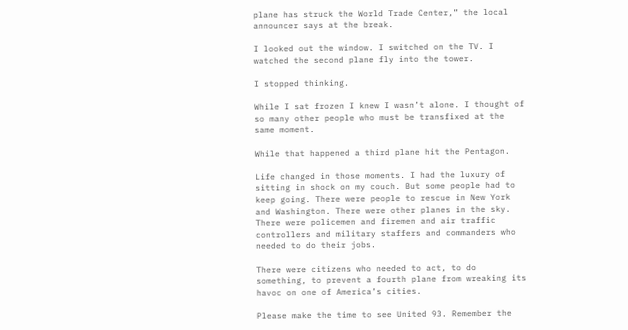plane has struck the World Trade Center,” the local announcer says at the break.

I looked out the window. I switched on the TV. I watched the second plane fly into the tower.

I stopped thinking.

While I sat frozen I knew I wasn’t alone. I thought of so many other people who must be transfixed at the same moment.

While that happened a third plane hit the Pentagon.

Life changed in those moments. I had the luxury of sitting in shock on my couch. But some people had to keep going. There were people to rescue in New York and Washington. There were other planes in the sky. There were policemen and firemen and air traffic controllers and military staffers and commanders who needed to do their jobs.

There were citizens who needed to act, to do something, to prevent a fourth plane from wreaking its havoc on one of America’s cities.

Please make the time to see United 93. Remember the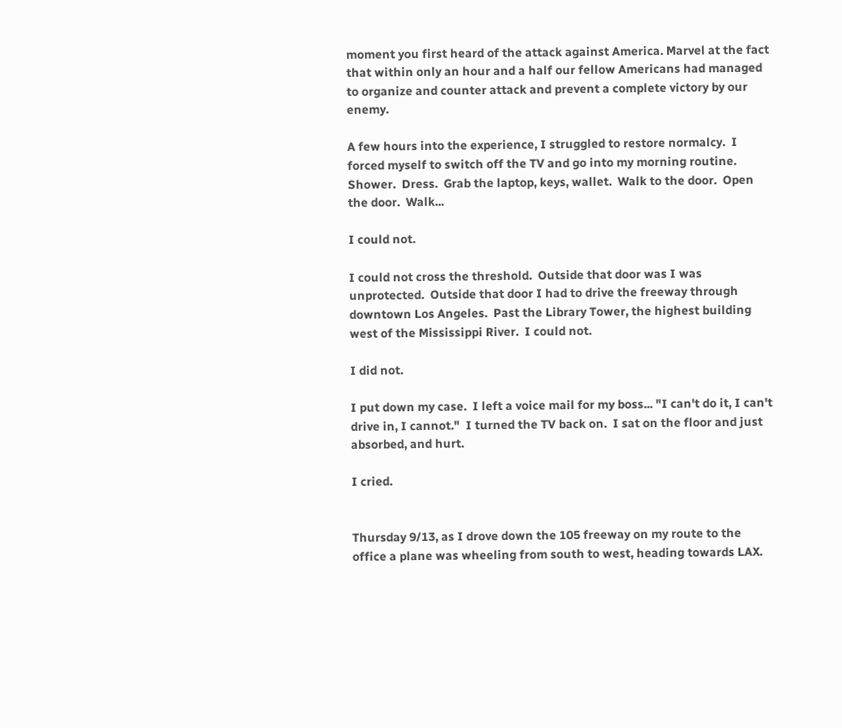moment you first heard of the attack against America. Marvel at the fact that within only an hour and a half our fellow Americans had managed to organize and counter attack and prevent a complete victory by our enemy.

A few hours into the experience, I struggled to restore normalcy.  I forced myself to switch off the TV and go into my morning routine.  Shower.  Dress.  Grab the laptop, keys, wallet.  Walk to the door.  Open the door.  Walk...

I could not.

I could not cross the threshold.  Outside that door was I was unprotected.  Outside that door I had to drive the freeway through downtown Los Angeles.  Past the Library Tower, the highest building west of the Mississippi River.  I could not.

I did not.

I put down my case.  I left a voice mail for my boss... "I can't do it, I can't drive in, I cannot."  I turned the TV back on.  I sat on the floor and just absorbed, and hurt.

I cried.


Thursday 9/13, as I drove down the 105 freeway on my route to the office a plane was wheeling from south to west, heading towards LAX.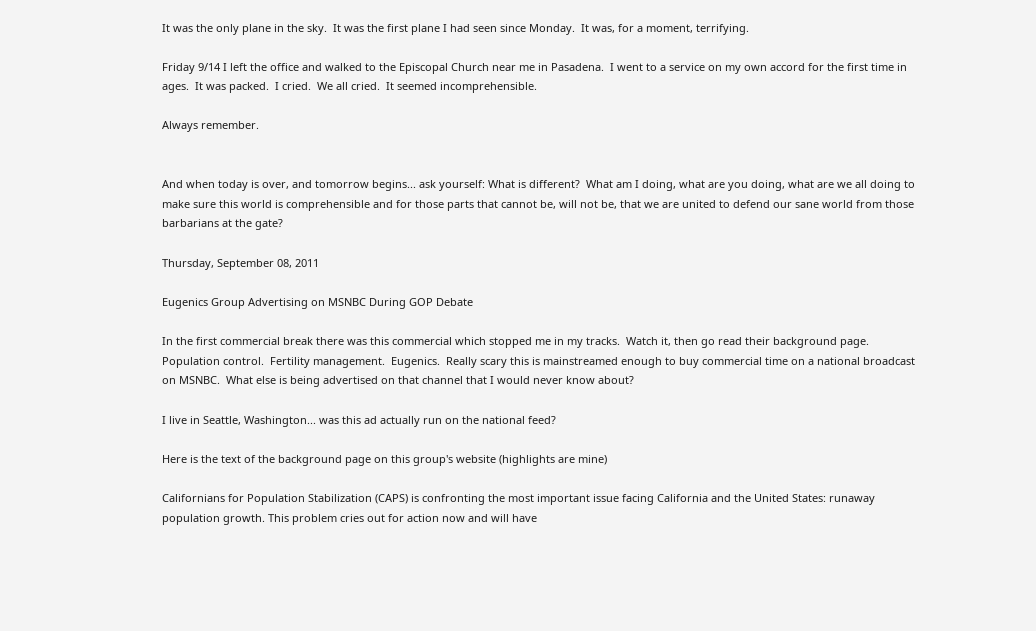It was the only plane in the sky.  It was the first plane I had seen since Monday.  It was, for a moment, terrifying.

Friday 9/14 I left the office and walked to the Episcopal Church near me in Pasadena.  I went to a service on my own accord for the first time in ages.  It was packed.  I cried.  We all cried.  It seemed incomprehensible.

Always remember.


And when today is over, and tomorrow begins... ask yourself: What is different?  What am I doing, what are you doing, what are we all doing to make sure this world is comprehensible and for those parts that cannot be, will not be, that we are united to defend our sane world from those barbarians at the gate?

Thursday, September 08, 2011

Eugenics Group Advertising on MSNBC During GOP Debate

In the first commercial break there was this commercial which stopped me in my tracks.  Watch it, then go read their background page.  Population control.  Fertility management.  Eugenics.  Really scary this is mainstreamed enough to buy commercial time on a national broadcast on MSNBC.  What else is being advertised on that channel that I would never know about?

I live in Seattle, Washington... was this ad actually run on the national feed?

Here is the text of the background page on this group's website (highlights are mine)

Californians for Population Stabilization (CAPS) is confronting the most important issue facing California and the United States: runaway population growth. This problem cries out for action now and will have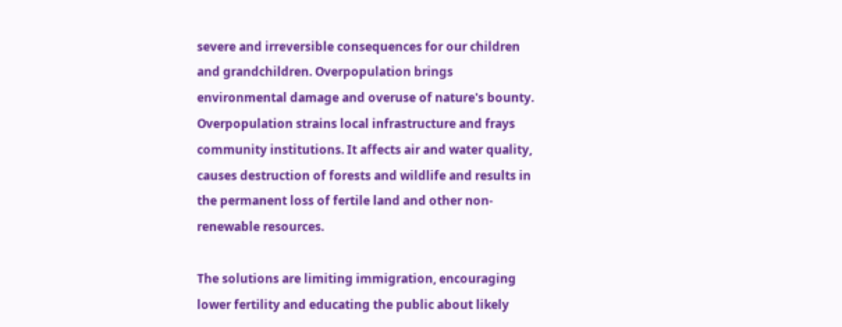severe and irreversible consequences for our children and grandchildren. Overpopulation brings environmental damage and overuse of nature's bounty. Overpopulation strains local infrastructure and frays community institutions. It affects air and water quality, causes destruction of forests and wildlife and results in the permanent loss of fertile land and other non-renewable resources.

The solutions are limiting immigration, encouraging lower fertility and educating the public about likely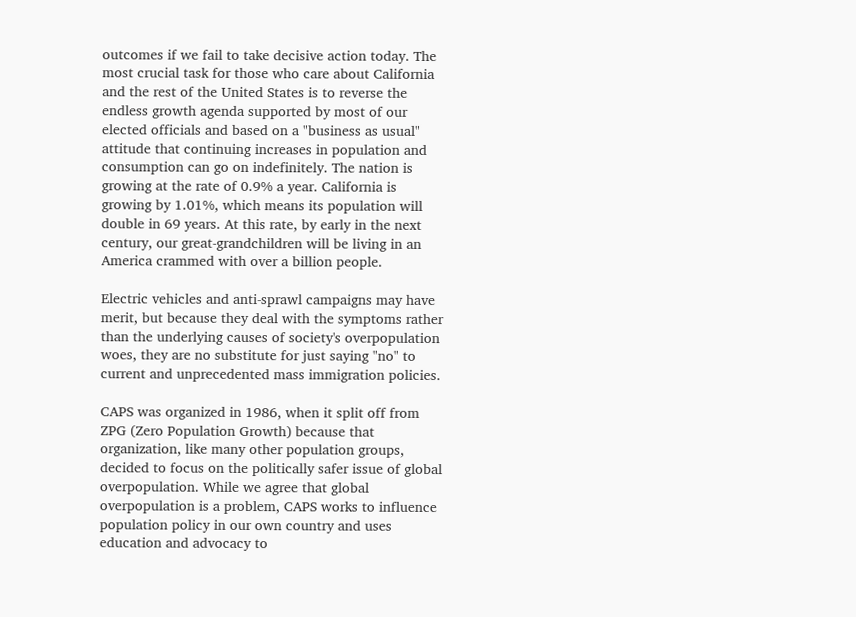outcomes if we fail to take decisive action today. The most crucial task for those who care about California and the rest of the United States is to reverse the endless growth agenda supported by most of our elected officials and based on a "business as usual" attitude that continuing increases in population and consumption can go on indefinitely. The nation is growing at the rate of 0.9% a year. California is growing by 1.01%, which means its population will double in 69 years. At this rate, by early in the next century, our great-grandchildren will be living in an America crammed with over a billion people.

Electric vehicles and anti-sprawl campaigns may have merit, but because they deal with the symptoms rather than the underlying causes of society's overpopulation woes, they are no substitute for just saying "no" to current and unprecedented mass immigration policies.

CAPS was organized in 1986, when it split off from ZPG (Zero Population Growth) because that organization, like many other population groups, decided to focus on the politically safer issue of global overpopulation. While we agree that global overpopulation is a problem, CAPS works to influence population policy in our own country and uses education and advocacy to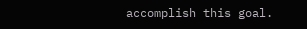accomplish this goal.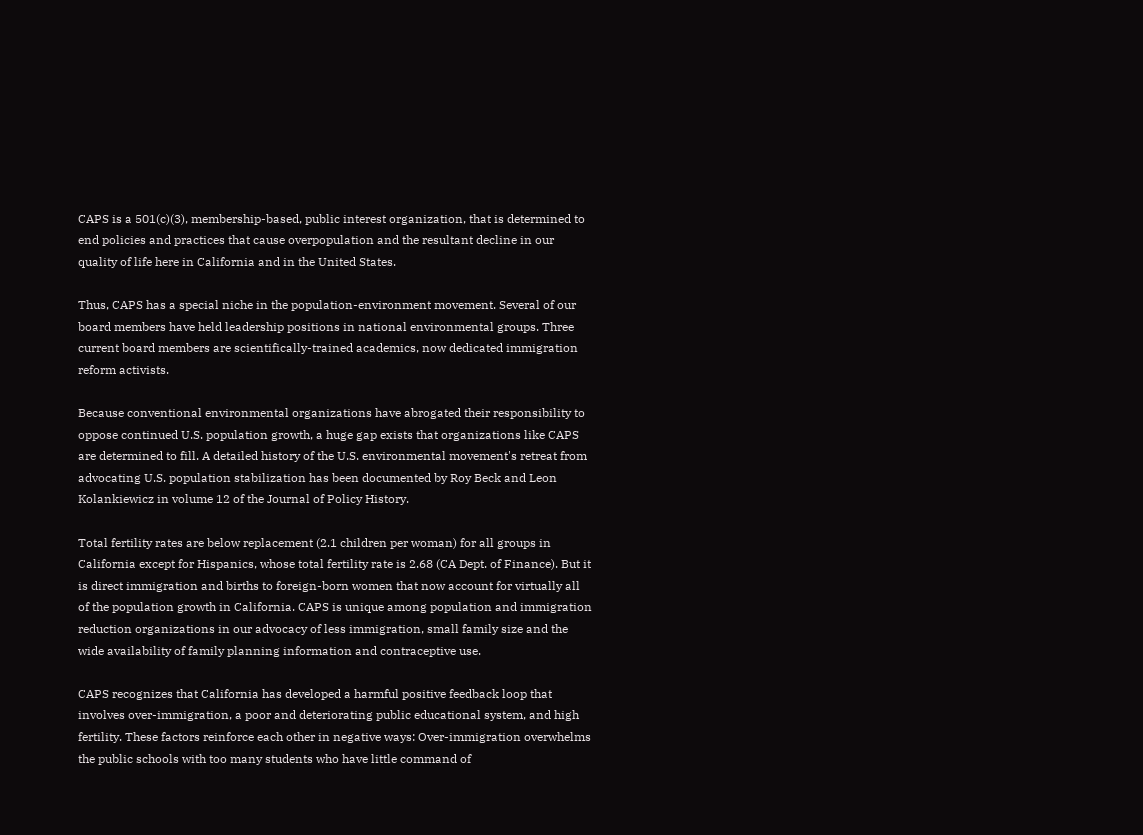CAPS is a 501(c)(3), membership-based, public interest organization, that is determined to end policies and practices that cause overpopulation and the resultant decline in our quality of life here in California and in the United States.

Thus, CAPS has a special niche in the population-environment movement. Several of our board members have held leadership positions in national environmental groups. Three current board members are scientifically-trained academics, now dedicated immigration reform activists.

Because conventional environmental organizations have abrogated their responsibility to oppose continued U.S. population growth, a huge gap exists that organizations like CAPS are determined to fill. A detailed history of the U.S. environmental movement's retreat from advocating U.S. population stabilization has been documented by Roy Beck and Leon Kolankiewicz in volume 12 of the Journal of Policy History.

Total fertility rates are below replacement (2.1 children per woman) for all groups in California except for Hispanics, whose total fertility rate is 2.68 (CA Dept. of Finance). But it is direct immigration and births to foreign-born women that now account for virtually all of the population growth in California. CAPS is unique among population and immigration reduction organizations in our advocacy of less immigration, small family size and the wide availability of family planning information and contraceptive use.

CAPS recognizes that California has developed a harmful positive feedback loop that involves over-immigration, a poor and deteriorating public educational system, and high fertility. These factors reinforce each other in negative ways: Over-immigration overwhelms the public schools with too many students who have little command of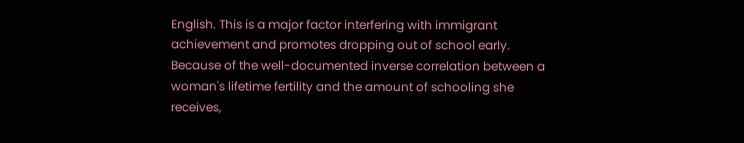English. This is a major factor interfering with immigrant achievement and promotes dropping out of school early. Because of the well-documented inverse correlation between a woman's lifetime fertility and the amount of schooling she receives,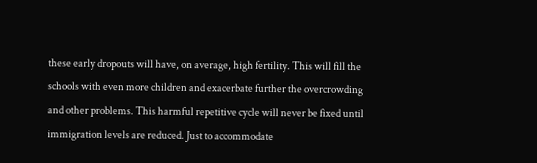these early dropouts will have, on average, high fertility. This will fill the schools with even more children and exacerbate further the overcrowding and other problems. This harmful repetitive cycle will never be fixed until immigration levels are reduced. Just to accommodate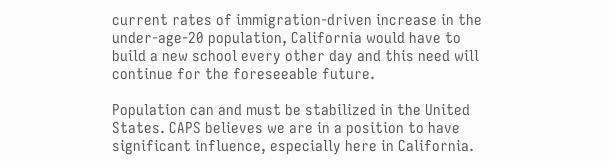current rates of immigration-driven increase in the under-age-20 population, California would have to build a new school every other day and this need will continue for the foreseeable future.

Population can and must be stabilized in the United States. CAPS believes we are in a position to have significant influence, especially here in California.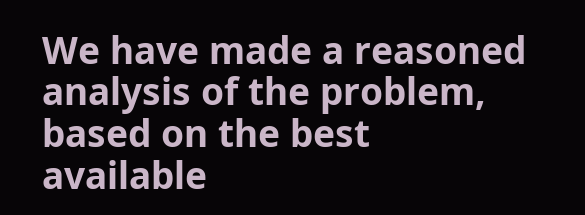We have made a reasoned analysis of the problem, based on the best available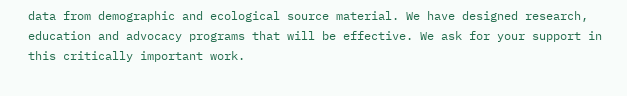data from demographic and ecological source material. We have designed research, education and advocacy programs that will be effective. We ask for your support in this critically important work.